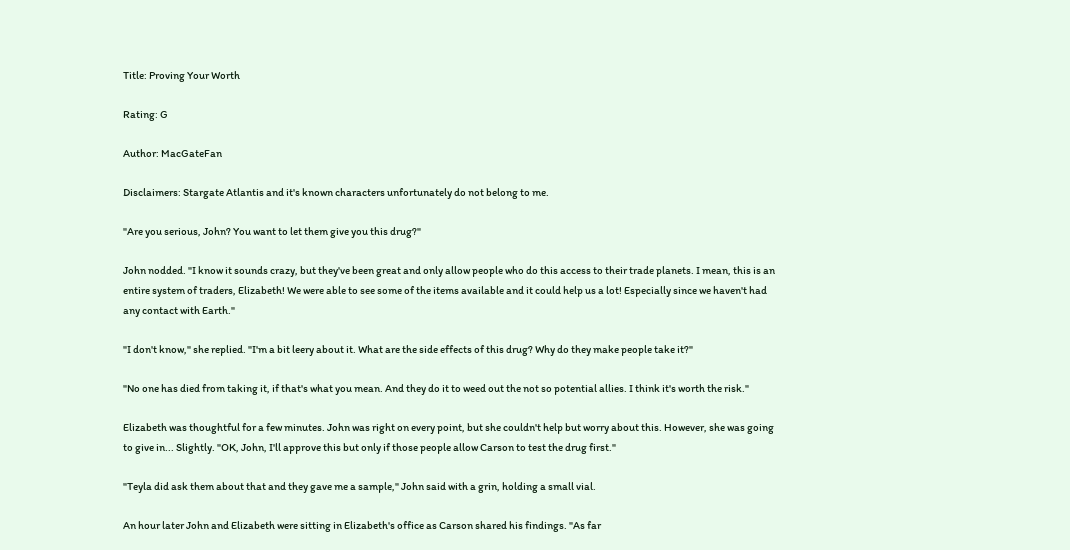Title: Proving Your Worth

Rating: G

Author: MacGateFan

Disclaimers: Stargate Atlantis and it's known characters unfortunately do not belong to me.

"Are you serious, John? You want to let them give you this drug?"

John nodded. "I know it sounds crazy, but they've been great and only allow people who do this access to their trade planets. I mean, this is an entire system of traders, Elizabeth! We were able to see some of the items available and it could help us a lot! Especially since we haven't had any contact with Earth."

"I don't know," she replied. "I'm a bit leery about it. What are the side effects of this drug? Why do they make people take it?"

"No one has died from taking it, if that's what you mean. And they do it to weed out the not so potential allies. I think it's worth the risk."

Elizabeth was thoughtful for a few minutes. John was right on every point, but she couldn't help but worry about this. However, she was going to give in... Slightly. "OK, John, I'll approve this but only if those people allow Carson to test the drug first."

"Teyla did ask them about that and they gave me a sample," John said with a grin, holding a small vial.

An hour later John and Elizabeth were sitting in Elizabeth's office as Carson shared his findings. "As far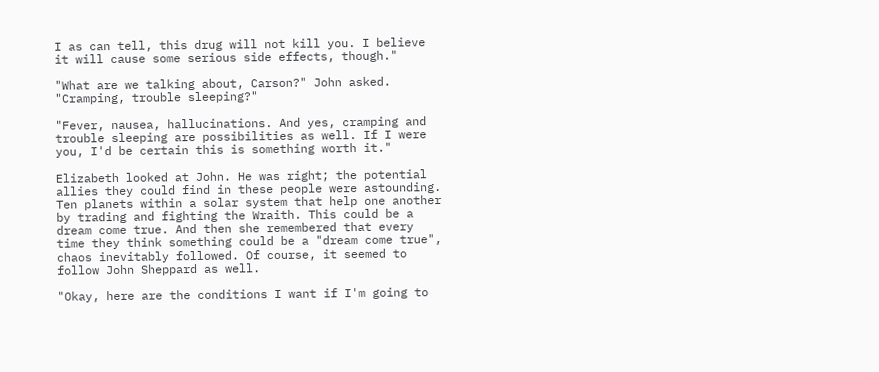I as can tell, this drug will not kill you. I believe it will cause some serious side effects, though."

"What are we talking about, Carson?" John asked. "Cramping, trouble sleeping?"

"Fever, nausea, hallucinations. And yes, cramping and trouble sleeping are possibilities as well. If I were you, I'd be certain this is something worth it."

Elizabeth looked at John. He was right; the potential allies they could find in these people were astounding. Ten planets within a solar system that help one another by trading and fighting the Wraith. This could be a dream come true. And then she remembered that every time they think something could be a "dream come true", chaos inevitably followed. Of course, it seemed to follow John Sheppard as well.

"Okay, here are the conditions I want if I'm going to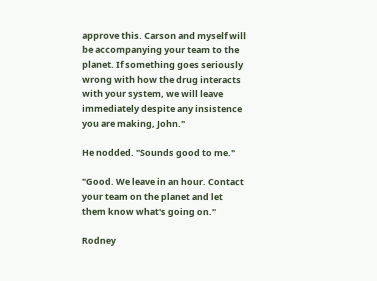approve this. Carson and myself will be accompanying your team to the planet. If something goes seriously wrong with how the drug interacts with your system, we will leave immediately despite any insistence you are making, John."

He nodded. "Sounds good to me."

"Good. We leave in an hour. Contact your team on the planet and let them know what's going on."

Rodney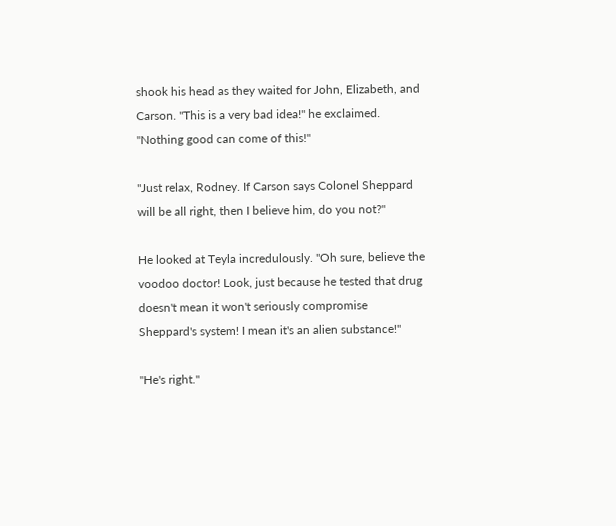shook his head as they waited for John, Elizabeth, and Carson. "This is a very bad idea!" he exclaimed. "Nothing good can come of this!"

"Just relax, Rodney. If Carson says Colonel Sheppard will be all right, then I believe him, do you not?"

He looked at Teyla incredulously. "Oh sure, believe the voodoo doctor! Look, just because he tested that drug doesn't mean it won't seriously compromise Sheppard's system! I mean it's an alien substance!"

"He's right."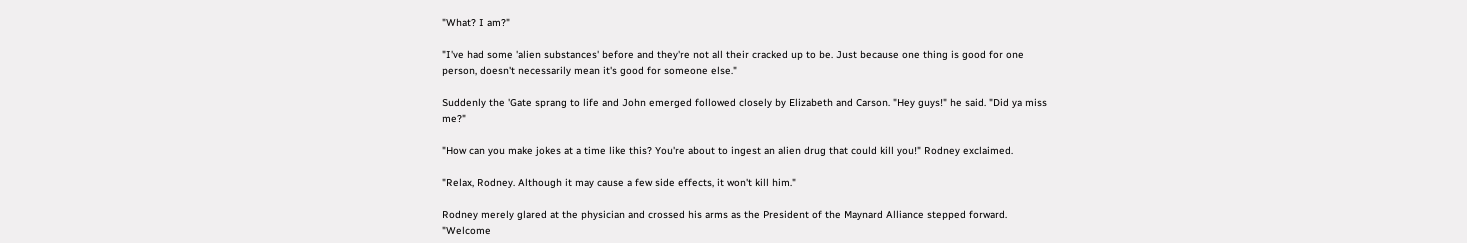"What? I am?"

"I've had some 'alien substances' before and they're not all their cracked up to be. Just because one thing is good for one person, doesn't necessarily mean it's good for someone else."

Suddenly the 'Gate sprang to life and John emerged followed closely by Elizabeth and Carson. "Hey guys!" he said. "Did ya miss me?"

"How can you make jokes at a time like this? You're about to ingest an alien drug that could kill you!" Rodney exclaimed.

"Relax, Rodney. Although it may cause a few side effects, it won't kill him."

Rodney merely glared at the physician and crossed his arms as the President of the Maynard Alliance stepped forward. "Welcome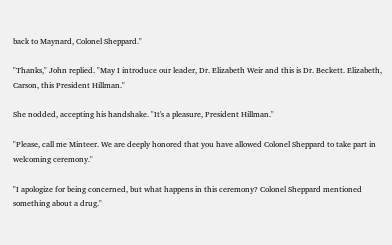back to Maynard, Colonel Sheppard."

"Thanks," John replied. "May I introduce our leader, Dr. Elizabeth Weir and this is Dr. Beckett. Elizabeth, Carson, this President Hillman."

She nodded, accepting his handshake. "It's a pleasure, President Hillman."

"Please, call me Minteer. We are deeply honored that you have allowed Colonel Sheppard to take part in welcoming ceremony."

"I apologize for being concerned, but what happens in this ceremony? Colonel Sheppard mentioned something about a drug."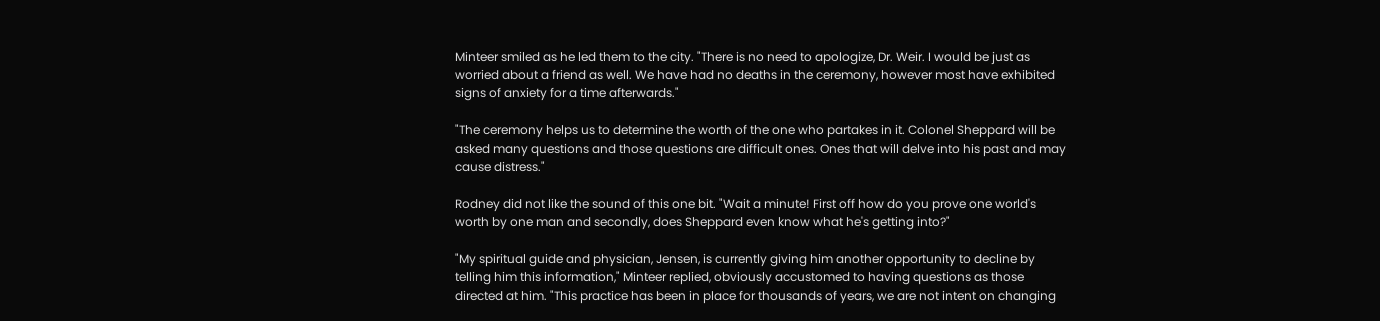Minteer smiled as he led them to the city. "There is no need to apologize, Dr. Weir. I would be just as worried about a friend as well. We have had no deaths in the ceremony, however most have exhibited signs of anxiety for a time afterwards."

"The ceremony helps us to determine the worth of the one who partakes in it. Colonel Sheppard will be asked many questions and those questions are difficult ones. Ones that will delve into his past and may cause distress."

Rodney did not like the sound of this one bit. "Wait a minute! First off how do you prove one world's worth by one man and secondly, does Sheppard even know what he's getting into?"

"My spiritual guide and physician, Jensen, is currently giving him another opportunity to decline by telling him this information," Minteer replied, obviously accustomed to having questions as those directed at him. "This practice has been in place for thousands of years, we are not intent on changing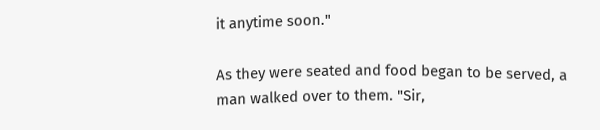it anytime soon."

As they were seated and food began to be served, a man walked over to them. "Sir,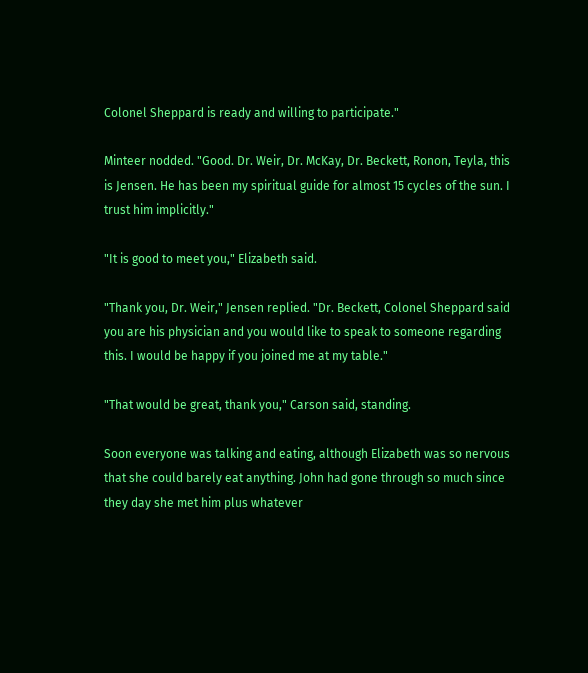Colonel Sheppard is ready and willing to participate."

Minteer nodded. "Good. Dr. Weir, Dr. McKay, Dr. Beckett, Ronon, Teyla, this is Jensen. He has been my spiritual guide for almost 15 cycles of the sun. I trust him implicitly."

"It is good to meet you," Elizabeth said.

"Thank you, Dr. Weir," Jensen replied. "Dr. Beckett, Colonel Sheppard said you are his physician and you would like to speak to someone regarding this. I would be happy if you joined me at my table."

"That would be great, thank you," Carson said, standing.

Soon everyone was talking and eating, although Elizabeth was so nervous that she could barely eat anything. John had gone through so much since they day she met him plus whatever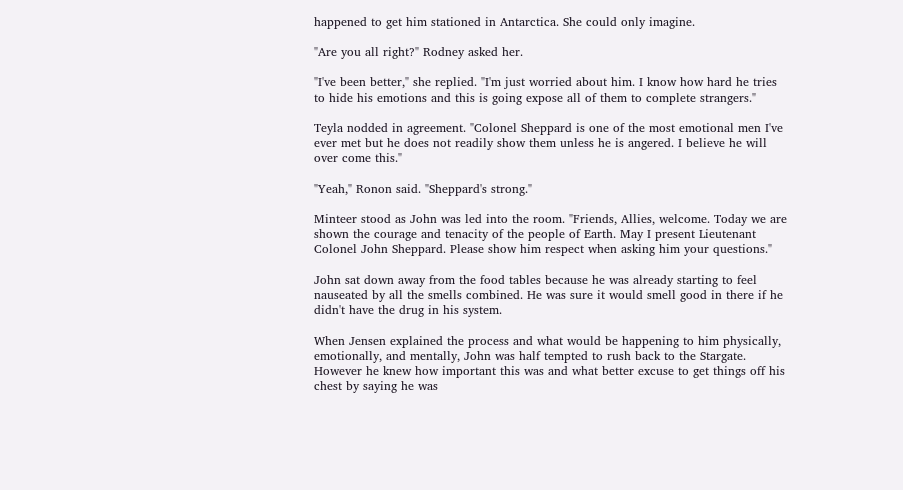happened to get him stationed in Antarctica. She could only imagine.

"Are you all right?" Rodney asked her.

"I've been better," she replied. "I'm just worried about him. I know how hard he tries to hide his emotions and this is going expose all of them to complete strangers."

Teyla nodded in agreement. "Colonel Sheppard is one of the most emotional men I've ever met but he does not readily show them unless he is angered. I believe he will over come this."

"Yeah," Ronon said. "Sheppard's strong."

Minteer stood as John was led into the room. "Friends, Allies, welcome. Today we are shown the courage and tenacity of the people of Earth. May I present Lieutenant Colonel John Sheppard. Please show him respect when asking him your questions."

John sat down away from the food tables because he was already starting to feel nauseated by all the smells combined. He was sure it would smell good in there if he didn't have the drug in his system.

When Jensen explained the process and what would be happening to him physically, emotionally, and mentally, John was half tempted to rush back to the Stargate. However he knew how important this was and what better excuse to get things off his chest by saying he was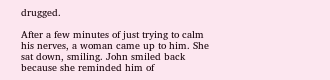drugged.

After a few minutes of just trying to calm his nerves, a woman came up to him. She sat down, smiling. John smiled back because she reminded him of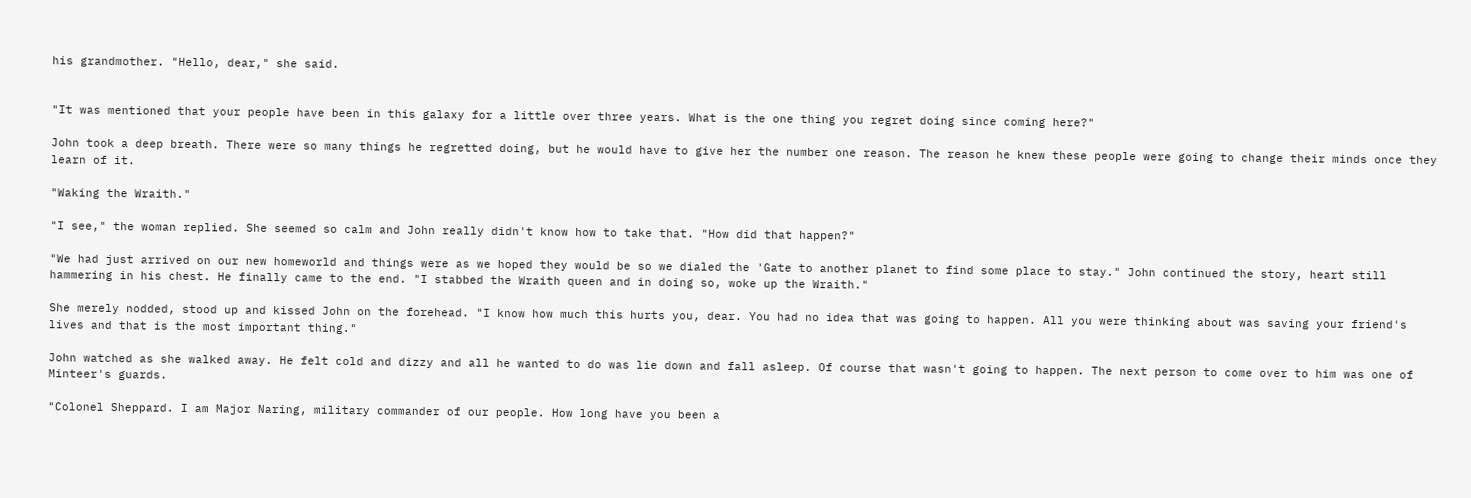his grandmother. "Hello, dear," she said.


"It was mentioned that your people have been in this galaxy for a little over three years. What is the one thing you regret doing since coming here?"

John took a deep breath. There were so many things he regretted doing, but he would have to give her the number one reason. The reason he knew these people were going to change their minds once they learn of it.

"Waking the Wraith."

"I see," the woman replied. She seemed so calm and John really didn't know how to take that. "How did that happen?"

"We had just arrived on our new homeworld and things were as we hoped they would be so we dialed the 'Gate to another planet to find some place to stay." John continued the story, heart still hammering in his chest. He finally came to the end. "I stabbed the Wraith queen and in doing so, woke up the Wraith."

She merely nodded, stood up and kissed John on the forehead. "I know how much this hurts you, dear. You had no idea that was going to happen. All you were thinking about was saving your friend's lives and that is the most important thing."

John watched as she walked away. He felt cold and dizzy and all he wanted to do was lie down and fall asleep. Of course that wasn't going to happen. The next person to come over to him was one of Minteer's guards.

"Colonel Sheppard. I am Major Naring, military commander of our people. How long have you been a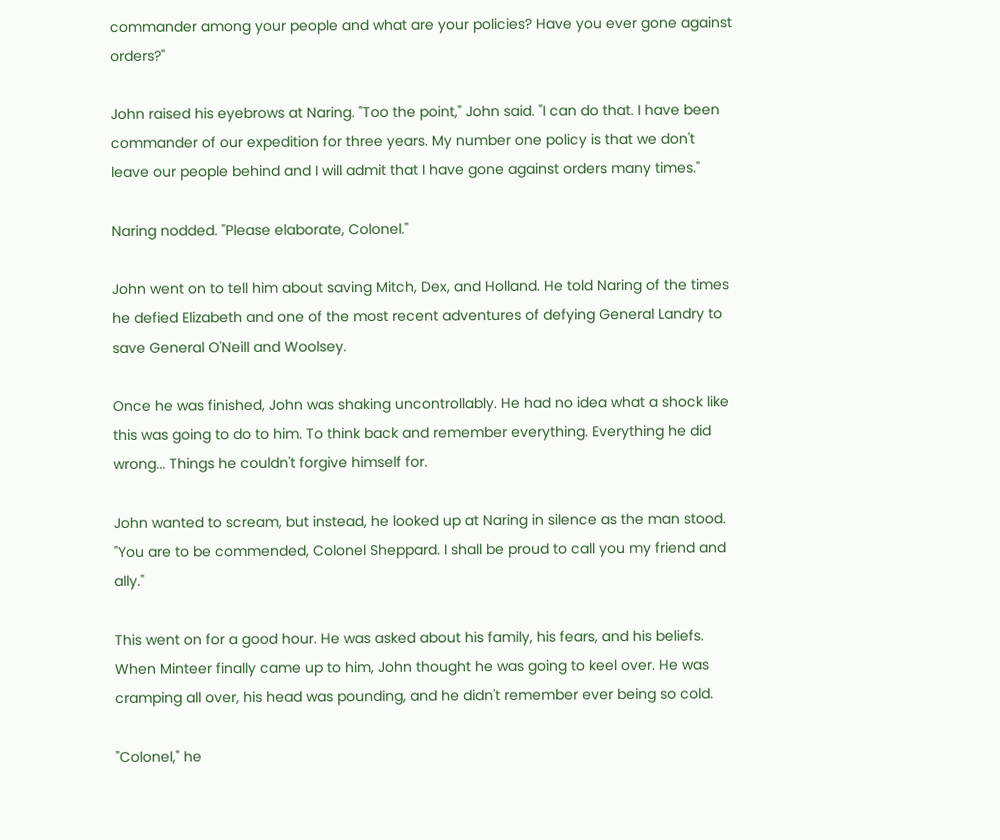commander among your people and what are your policies? Have you ever gone against orders?"

John raised his eyebrows at Naring. "Too the point," John said. "I can do that. I have been commander of our expedition for three years. My number one policy is that we don't leave our people behind and I will admit that I have gone against orders many times."

Naring nodded. "Please elaborate, Colonel."

John went on to tell him about saving Mitch, Dex, and Holland. He told Naring of the times he defied Elizabeth and one of the most recent adventures of defying General Landry to save General O'Neill and Woolsey.

Once he was finished, John was shaking uncontrollably. He had no idea what a shock like this was going to do to him. To think back and remember everything. Everything he did wrong... Things he couldn't forgive himself for.

John wanted to scream, but instead, he looked up at Naring in silence as the man stood. "You are to be commended, Colonel Sheppard. I shall be proud to call you my friend and ally."

This went on for a good hour. He was asked about his family, his fears, and his beliefs. When Minteer finally came up to him, John thought he was going to keel over. He was cramping all over, his head was pounding, and he didn't remember ever being so cold.

"Colonel," he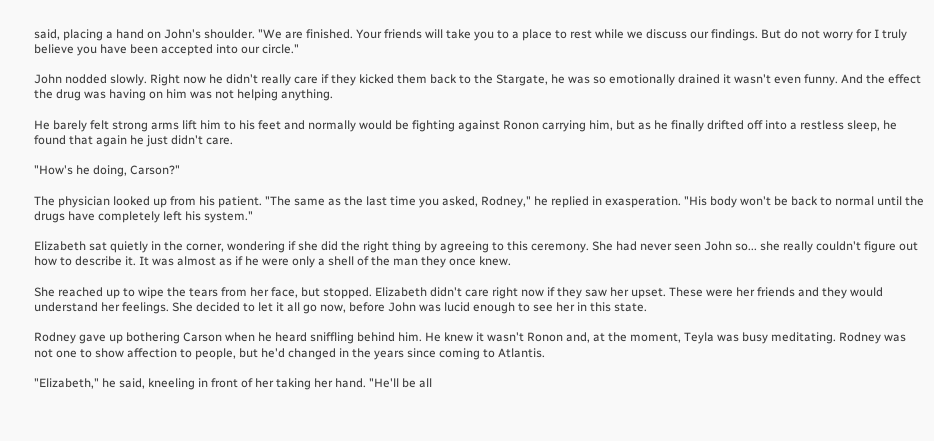said, placing a hand on John's shoulder. "We are finished. Your friends will take you to a place to rest while we discuss our findings. But do not worry for I truly believe you have been accepted into our circle."

John nodded slowly. Right now he didn't really care if they kicked them back to the Stargate, he was so emotionally drained it wasn't even funny. And the effect the drug was having on him was not helping anything.

He barely felt strong arms lift him to his feet and normally would be fighting against Ronon carrying him, but as he finally drifted off into a restless sleep, he found that again he just didn't care.

"How's he doing, Carson?"

The physician looked up from his patient. "The same as the last time you asked, Rodney," he replied in exasperation. "His body won't be back to normal until the drugs have completely left his system."

Elizabeth sat quietly in the corner, wondering if she did the right thing by agreeing to this ceremony. She had never seen John so... she really couldn't figure out how to describe it. It was almost as if he were only a shell of the man they once knew.

She reached up to wipe the tears from her face, but stopped. Elizabeth didn't care right now if they saw her upset. These were her friends and they would understand her feelings. She decided to let it all go now, before John was lucid enough to see her in this state.

Rodney gave up bothering Carson when he heard sniffling behind him. He knew it wasn't Ronon and, at the moment, Teyla was busy meditating. Rodney was not one to show affection to people, but he'd changed in the years since coming to Atlantis.

"Elizabeth," he said, kneeling in front of her taking her hand. "He'll be all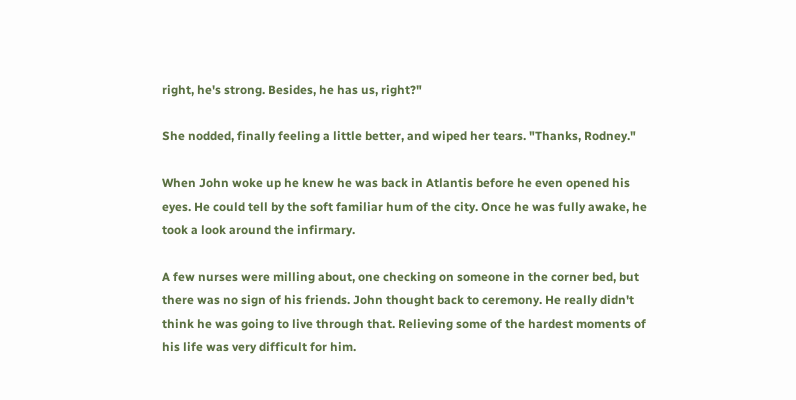right, he's strong. Besides, he has us, right?"

She nodded, finally feeling a little better, and wiped her tears. "Thanks, Rodney."

When John woke up he knew he was back in Atlantis before he even opened his eyes. He could tell by the soft familiar hum of the city. Once he was fully awake, he took a look around the infirmary.

A few nurses were milling about, one checking on someone in the corner bed, but there was no sign of his friends. John thought back to ceremony. He really didn't think he was going to live through that. Relieving some of the hardest moments of his life was very difficult for him.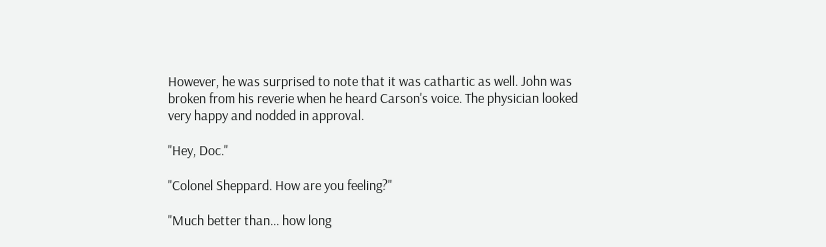However, he was surprised to note that it was cathartic as well. John was broken from his reverie when he heard Carson's voice. The physician looked very happy and nodded in approval.

"Hey, Doc."

"Colonel Sheppard. How are you feeling?"

"Much better than... how long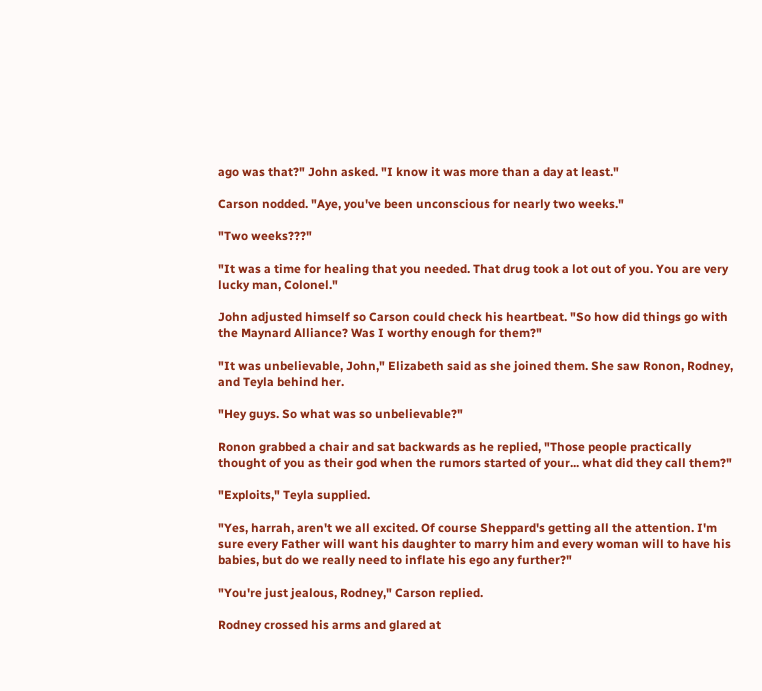ago was that?" John asked. "I know it was more than a day at least."

Carson nodded. "Aye, you've been unconscious for nearly two weeks."

"Two weeks???"

"It was a time for healing that you needed. That drug took a lot out of you. You are very lucky man, Colonel."

John adjusted himself so Carson could check his heartbeat. "So how did things go with the Maynard Alliance? Was I worthy enough for them?"

"It was unbelievable, John," Elizabeth said as she joined them. She saw Ronon, Rodney, and Teyla behind her.

"Hey guys. So what was so unbelievable?"

Ronon grabbed a chair and sat backwards as he replied, "Those people practically thought of you as their god when the rumors started of your... what did they call them?"

"Exploits," Teyla supplied.

"Yes, harrah, aren't we all excited. Of course Sheppard's getting all the attention. I'm sure every Father will want his daughter to marry him and every woman will to have his babies, but do we really need to inflate his ego any further?"

"You're just jealous, Rodney," Carson replied.

Rodney crossed his arms and glared at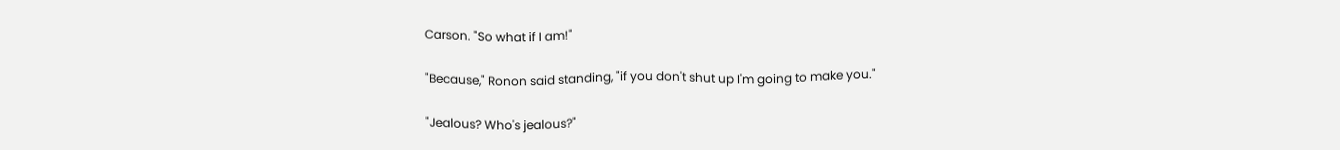Carson. "So what if I am!"

"Because," Ronon said standing, "if you don't shut up I'm going to make you."

"Jealous? Who's jealous?"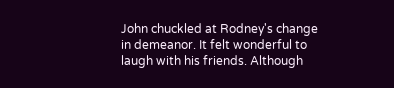John chuckled at Rodney's change in demeanor. It felt wonderful to laugh with his friends. Although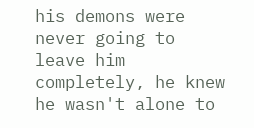his demons were never going to leave him completely, he knew he wasn't alone to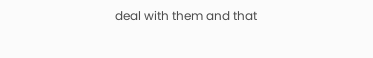deal with them and that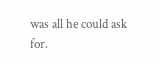was all he could ask for.